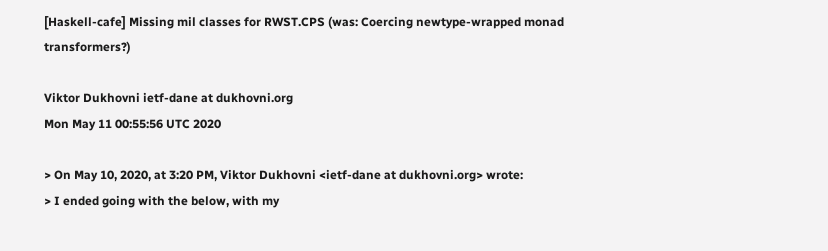[Haskell-cafe] Missing mil classes for RWST.CPS (was: Coercing newtype-wrapped monad transformers?)

Viktor Dukhovni ietf-dane at dukhovni.org
Mon May 11 00:55:56 UTC 2020

> On May 10, 2020, at 3:20 PM, Viktor Dukhovni <ietf-dane at dukhovni.org> wrote:
> I ended going with the below, with my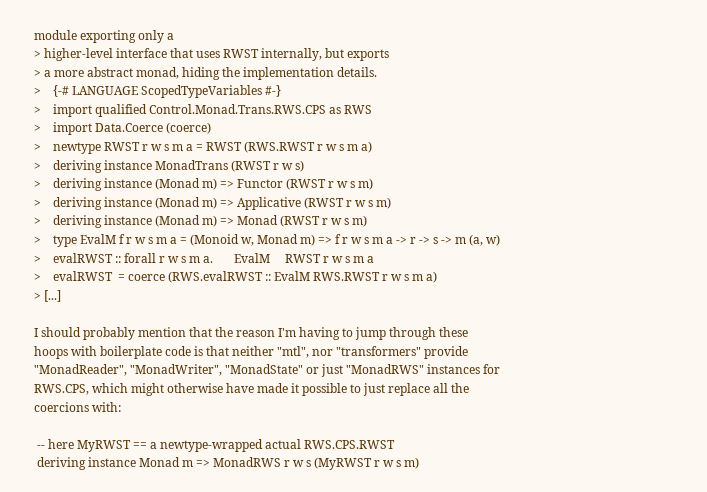module exporting only a
> higher-level interface that uses RWST internally, but exports
> a more abstract monad, hiding the implementation details.
>    {-# LANGUAGE ScopedTypeVariables #-}
>    import qualified Control.Monad.Trans.RWS.CPS as RWS
>    import Data.Coerce (coerce)
>    newtype RWST r w s m a = RWST (RWS.RWST r w s m a)
>    deriving instance MonadTrans (RWST r w s)
>    deriving instance (Monad m) => Functor (RWST r w s m)
>    deriving instance (Monad m) => Applicative (RWST r w s m)
>    deriving instance (Monad m) => Monad (RWST r w s m)
>    type EvalM f r w s m a = (Monoid w, Monad m) => f r w s m a -> r -> s -> m (a, w)
>    evalRWST :: forall r w s m a.       EvalM     RWST r w s m a
>    evalRWST  = coerce (RWS.evalRWST :: EvalM RWS.RWST r w s m a)
> [...]

I should probably mention that the reason I'm having to jump through these
hoops with boilerplate code is that neither "mtl", nor "transformers" provide
"MonadReader", "MonadWriter", "MonadState" or just "MonadRWS" instances for
RWS.CPS, which might otherwise have made it possible to just replace all the
coercions with:

 -- here MyRWST == a newtype-wrapped actual RWS.CPS.RWST
 deriving instance Monad m => MonadRWS r w s (MyRWST r w s m)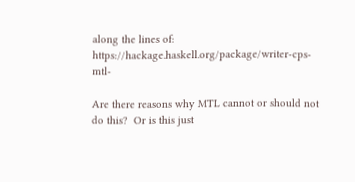along the lines of: https://hackage.haskell.org/package/writer-cps-mtl-

Are there reasons why MTL cannot or should not do this?  Or is this just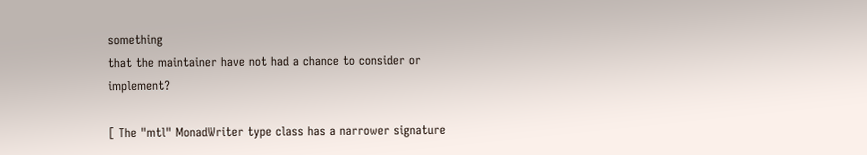something
that the maintainer have not had a chance to consider or implement?

[ The "mtl" MonadWriter type class has a narrower signature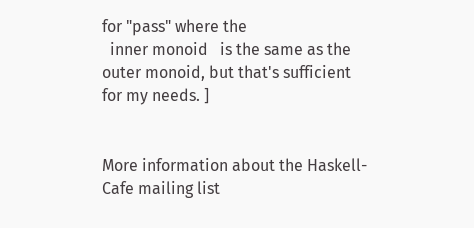for "pass" where the
  inner monoid   is the same as the outer monoid, but that's sufficient for my needs. ]


More information about the Haskell-Cafe mailing list